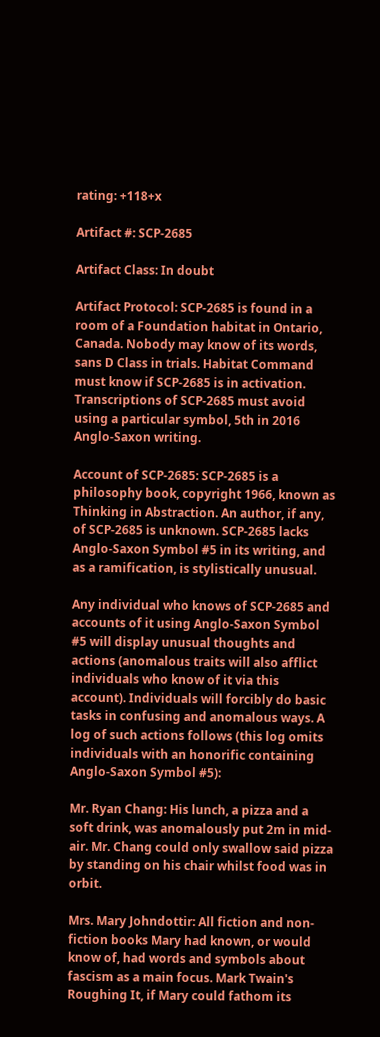rating: +118+x

Artifact #: SCP-2685

Artifact Class: In doubt

Artifact Protocol: SCP-2685 is found in a room of a Foundation habitat in Ontario, Canada. Nobody may know of its words, sans D Class in trials. Habitat Command must know if SCP-2685 is in activation. Transcriptions of SCP-2685 must avoid using a particular symbol, 5th in 2016 Anglo-Saxon writing.

Account of SCP-2685: SCP-2685 is a philosophy book, copyright 1966, known as Thinking in Abstraction. An author, if any, of SCP-2685 is unknown. SCP-2685 lacks Anglo-Saxon Symbol #5 in its writing, and as a ramification, is stylistically unusual.

Any individual who knows of SCP-2685 and accounts of it using Anglo-Saxon Symbol #5 will display unusual thoughts and actions (anomalous traits will also afflict individuals who know of it via this account). Individuals will forcibly do basic tasks in confusing and anomalous ways. A log of such actions follows (this log omits individuals with an honorific containing Anglo-Saxon Symbol #5):

Mr. Ryan Chang: His lunch, a pizza and a soft drink, was anomalously put 2m in mid-air. Mr. Chang could only swallow said pizza by standing on his chair whilst food was in orbit.

Mrs. Mary Johndottir: All fiction and non-fiction books Mary had known, or would know of, had words and symbols about fascism as a main focus. Mark Twain's Roughing It, if Mary could fathom its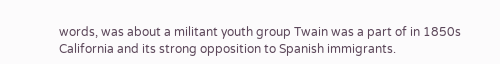words, was about a militant youth group Twain was a part of in 1850s California and its strong opposition to Spanish immigrants.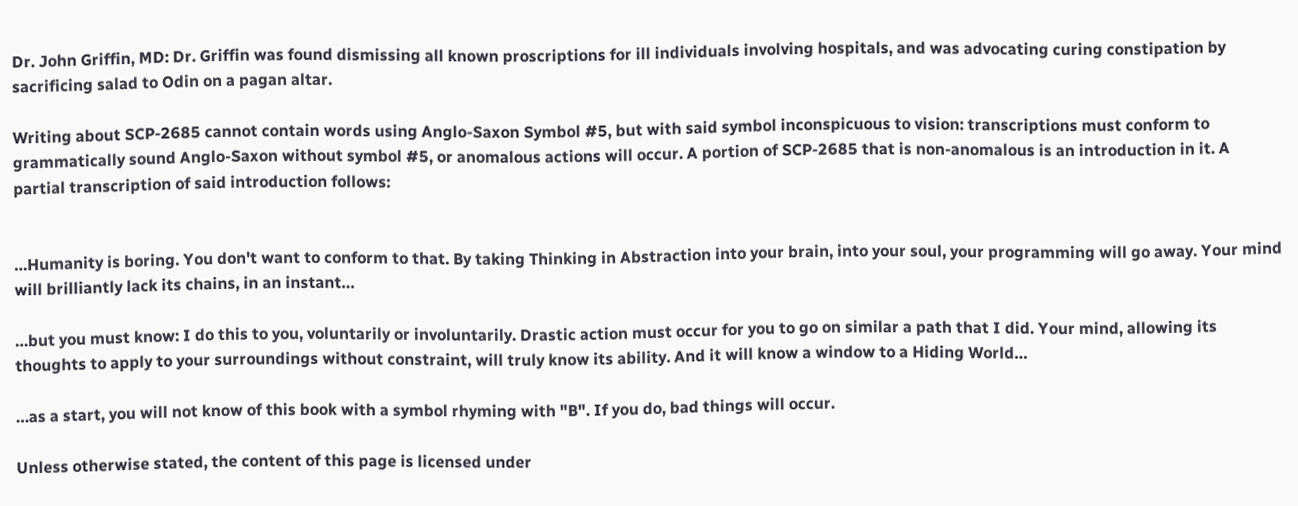Dr. John Griffin, MD: Dr. Griffin was found dismissing all known proscriptions for ill individuals involving hospitals, and was advocating curing constipation by sacrificing salad to Odin on a pagan altar.

Writing about SCP-2685 cannot contain words using Anglo-Saxon Symbol #5, but with said symbol inconspicuous to vision: transcriptions must conform to grammatically sound Anglo-Saxon without symbol #5, or anomalous actions will occur. A portion of SCP-2685 that is non-anomalous is an introduction in it. A partial transcription of said introduction follows:


…Humanity is boring. You don't want to conform to that. By taking Thinking in Abstraction into your brain, into your soul, your programming will go away. Your mind will brilliantly lack its chains, in an instant…

…but you must know: I do this to you, voluntarily or involuntarily. Drastic action must occur for you to go on similar a path that I did. Your mind, allowing its thoughts to apply to your surroundings without constraint, will truly know its ability. And it will know a window to a Hiding World…

…as a start, you will not know of this book with a symbol rhyming with "B". If you do, bad things will occur.

Unless otherwise stated, the content of this page is licensed under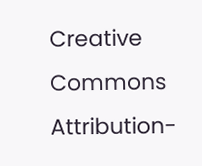Creative Commons Attribution-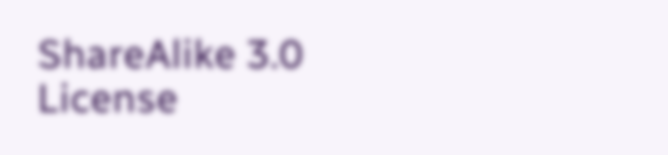ShareAlike 3.0 License